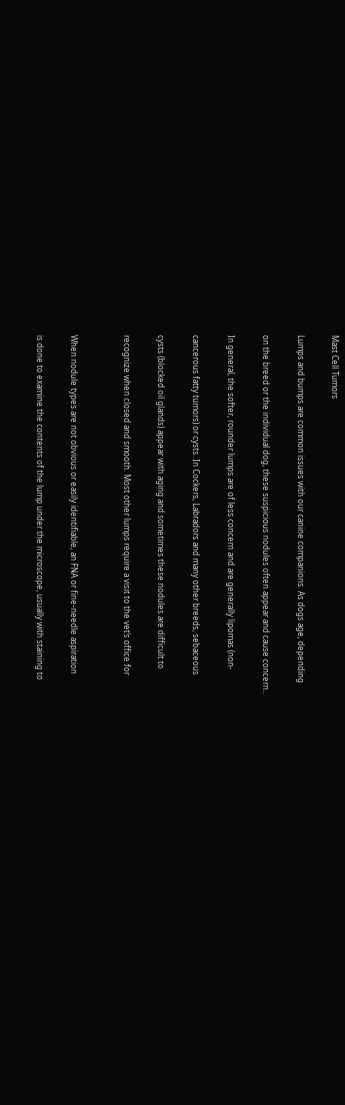Mast Cell Tumors

Lumps and bumps are common issues with our canine companions. As dogs age, depending

on the breed or the individual dog, these suspicious nodules often appear and cause concern..

In general, the softer, rounder lumps are of less concern and are generally lipomas (non-

cancerous fatty tumors) or cysts. In Cockers, Labradors and many other breeds, sebaceous

cysts (blocked oil glands) appear with aging and sometimes these nodules are difficult to

recognize when closed and smooth. Most other lumps require a visit to the vet’s office for


When nodule types are not obvious or easily identifiable, an FNA or fine-needle aspiration

is done to examine the contents of the lump under the microscope, usually with staining to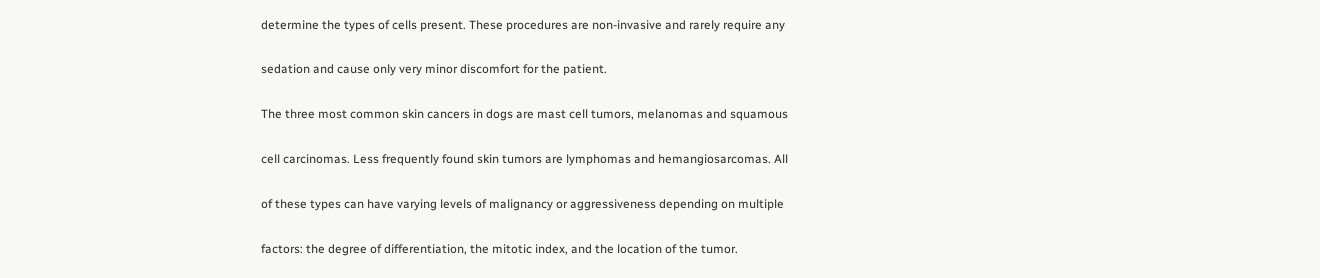determine the types of cells present. These procedures are non-invasive and rarely require any

sedation and cause only very minor discomfort for the patient.

The three most common skin cancers in dogs are mast cell tumors, melanomas and squamous

cell carcinomas. Less frequently found skin tumors are lymphomas and hemangiosarcomas. All

of these types can have varying levels of malignancy or aggressiveness depending on multiple

factors: the degree of differentiation, the mitotic index, and the location of the tumor.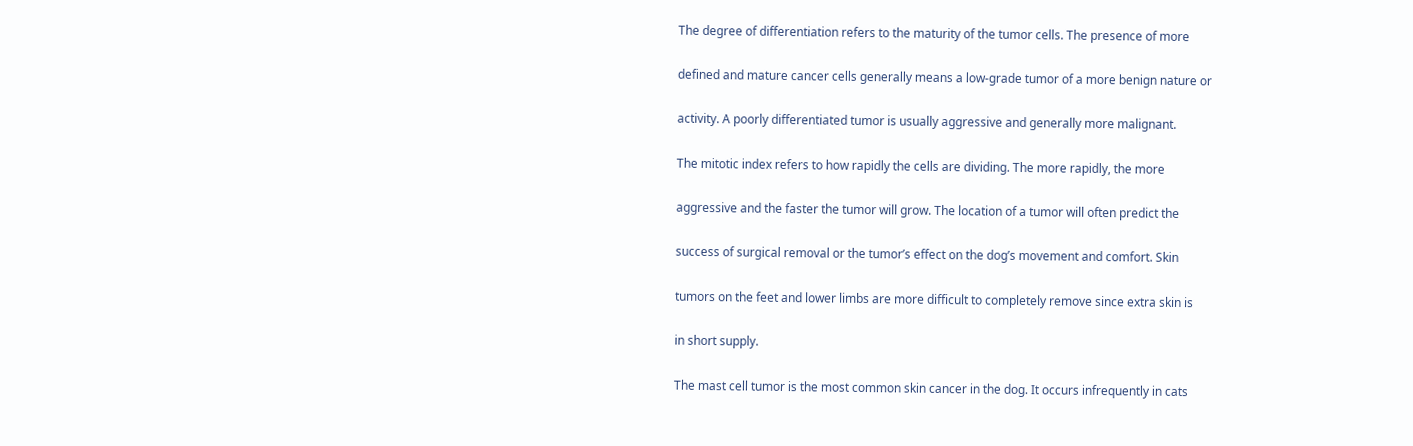The degree of differentiation refers to the maturity of the tumor cells. The presence of more

defined and mature cancer cells generally means a low-grade tumor of a more benign nature or

activity. A poorly differentiated tumor is usually aggressive and generally more malignant.

The mitotic index refers to how rapidly the cells are dividing. The more rapidly, the more

aggressive and the faster the tumor will grow. The location of a tumor will often predict the

success of surgical removal or the tumor’s effect on the dog’s movement and comfort. Skin

tumors on the feet and lower limbs are more difficult to completely remove since extra skin is

in short supply.

The mast cell tumor is the most common skin cancer in the dog. It occurs infrequently in cats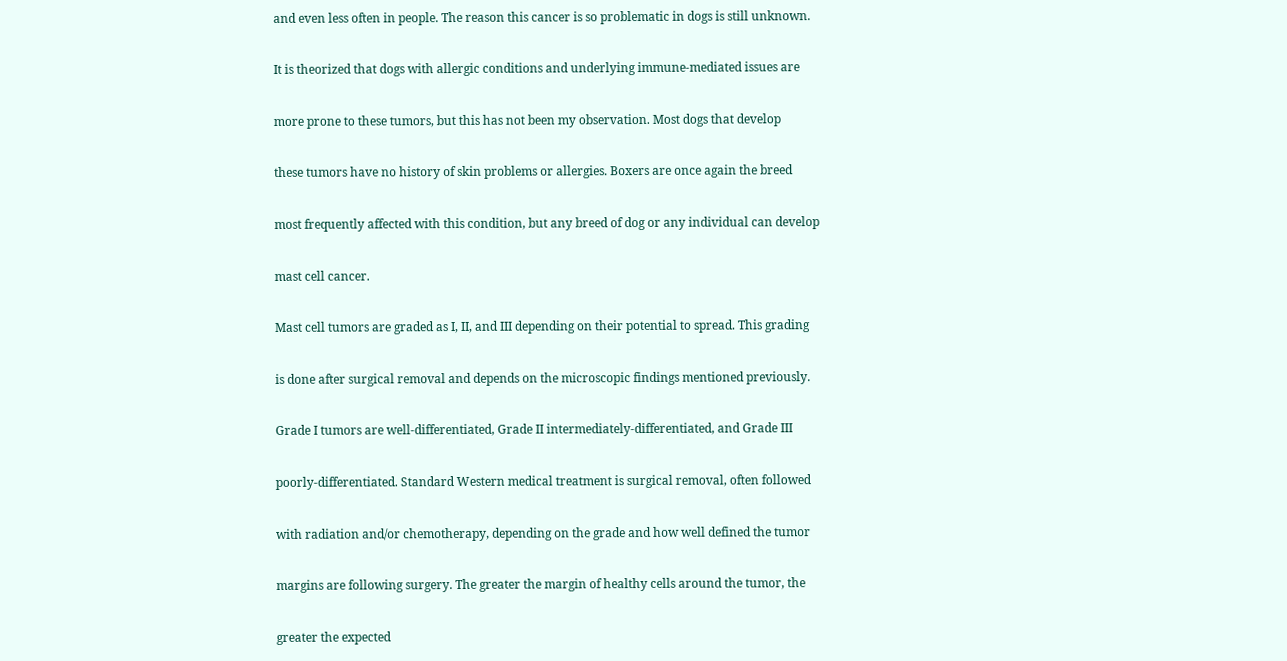and even less often in people. The reason this cancer is so problematic in dogs is still unknown.

It is theorized that dogs with allergic conditions and underlying immune-mediated issues are

more prone to these tumors, but this has not been my observation. Most dogs that develop

these tumors have no history of skin problems or allergies. Boxers are once again the breed

most frequently affected with this condition, but any breed of dog or any individual can develop

mast cell cancer.

Mast cell tumors are graded as I, II, and III depending on their potential to spread. This grading

is done after surgical removal and depends on the microscopic findings mentioned previously.

Grade I tumors are well-differentiated, Grade II intermediately-differentiated, and Grade III

poorly-differentiated. Standard Western medical treatment is surgical removal, often followed

with radiation and/or chemotherapy, depending on the grade and how well defined the tumor

margins are following surgery. The greater the margin of healthy cells around the tumor, the

greater the expected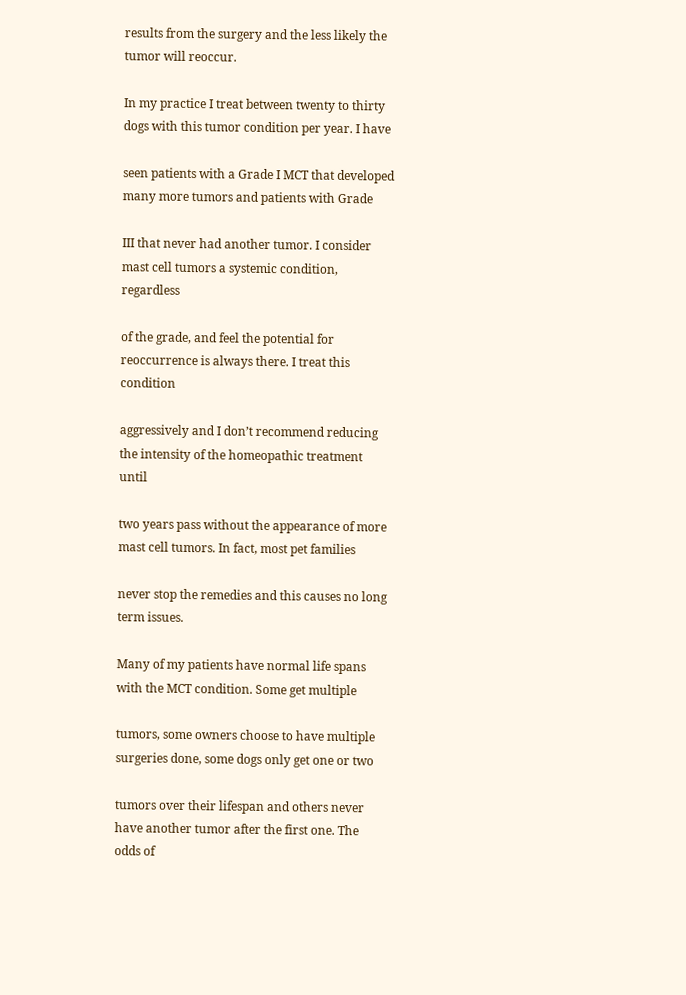results from the surgery and the less likely the tumor will reoccur.

In my practice I treat between twenty to thirty dogs with this tumor condition per year. I have

seen patients with a Grade I MCT that developed many more tumors and patients with Grade

III that never had another tumor. I consider mast cell tumors a systemic condition, regardless

of the grade, and feel the potential for reoccurrence is always there. I treat this condition

aggressively and I don’t recommend reducing the intensity of the homeopathic treatment until

two years pass without the appearance of more mast cell tumors. In fact, most pet families

never stop the remedies and this causes no long term issues.

Many of my patients have normal life spans with the MCT condition. Some get multiple

tumors, some owners choose to have multiple surgeries done, some dogs only get one or two

tumors over their lifespan and others never have another tumor after the first one. The odds of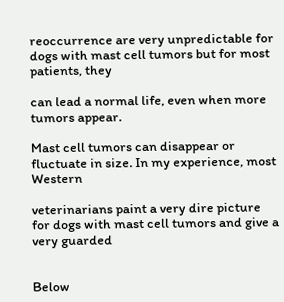reoccurrence are very unpredictable for dogs with mast cell tumors but for most patients, they

can lead a normal life, even when more tumors appear.

Mast cell tumors can disappear or fluctuate in size. In my experience, most Western

veterinarians paint a very dire picture for dogs with mast cell tumors and give a very guarded


Below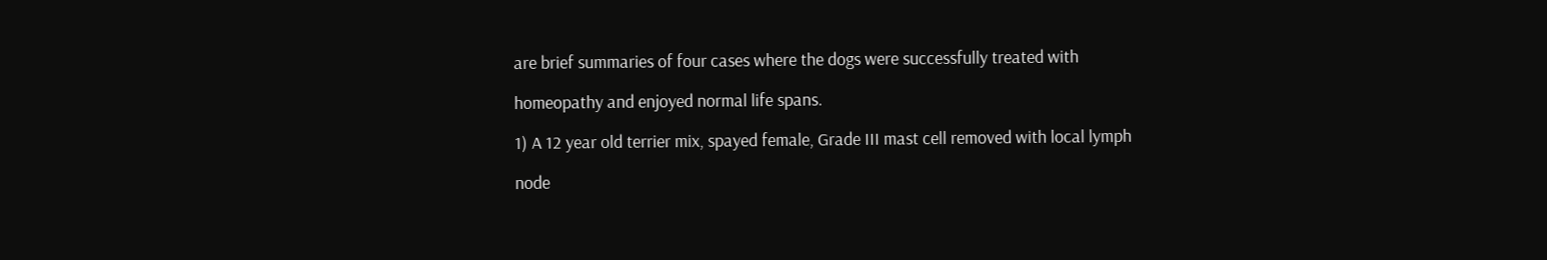are brief summaries of four cases where the dogs were successfully treated with

homeopathy and enjoyed normal life spans.

1) A 12 year old terrier mix, spayed female, Grade III mast cell removed with local lymph

node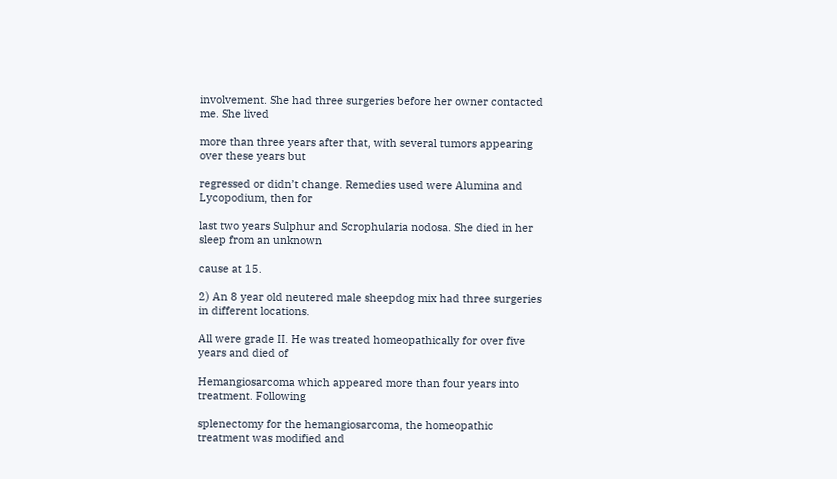involvement. She had three surgeries before her owner contacted me. She lived

more than three years after that, with several tumors appearing over these years but

regressed or didn’t change. Remedies used were Alumina and Lycopodium, then for

last two years Sulphur and Scrophularia nodosa. She died in her sleep from an unknown

cause at 15.

2) An 8 year old neutered male sheepdog mix had three surgeries in different locations.

All were grade II. He was treated homeopathically for over five years and died of

Hemangiosarcoma which appeared more than four years into treatment. Following

splenectomy for the hemangiosarcoma, the homeopathic treatment was modified and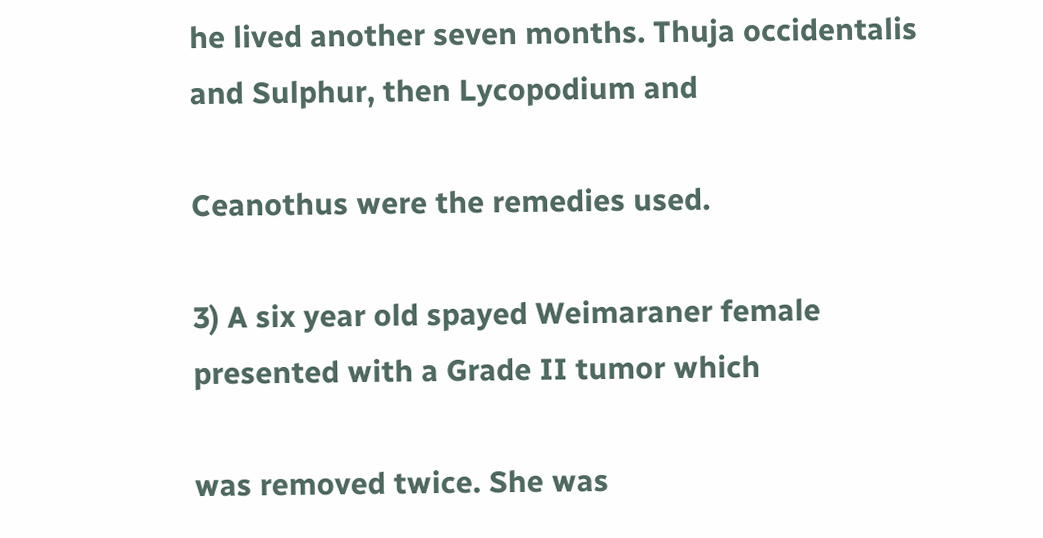he lived another seven months. Thuja occidentalis and Sulphur, then Lycopodium and

Ceanothus were the remedies used.

3) A six year old spayed Weimaraner female presented with a Grade II tumor which

was removed twice. She was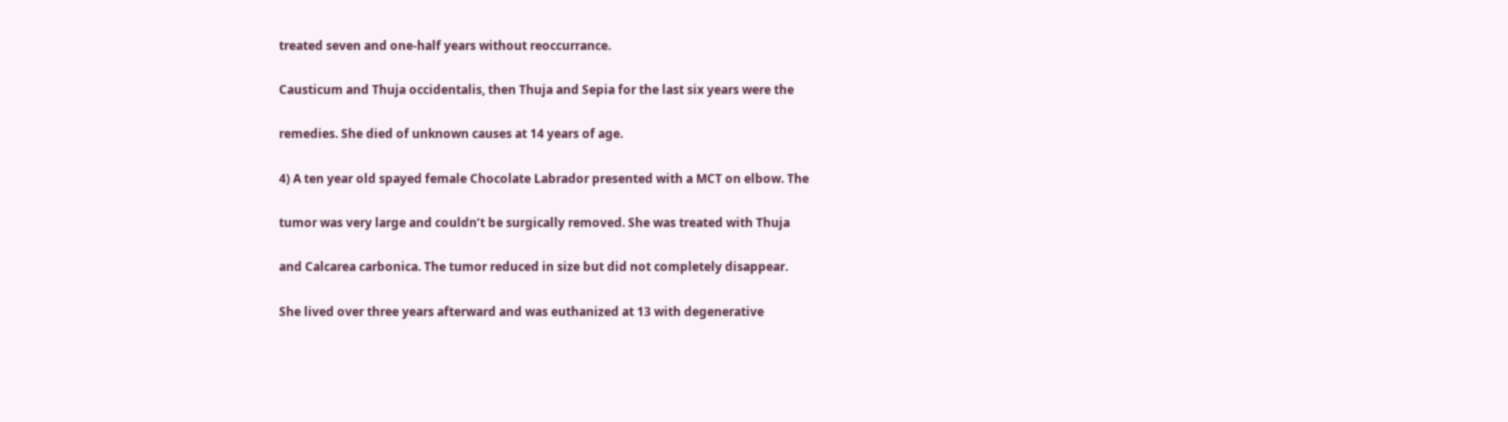treated seven and one-half years without reoccurrance.

Causticum and Thuja occidentalis, then Thuja and Sepia for the last six years were the

remedies. She died of unknown causes at 14 years of age.

4) A ten year old spayed female Chocolate Labrador presented with a MCT on elbow. The

tumor was very large and couldn’t be surgically removed. She was treated with Thuja

and Calcarea carbonica. The tumor reduced in size but did not completely disappear.

She lived over three years afterward and was euthanized at 13 with degenerative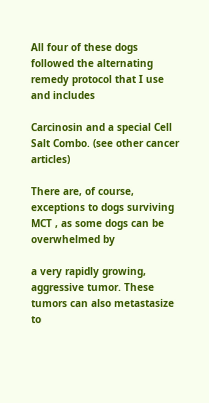All four of these dogs followed the alternating remedy protocol that I use and includes

Carcinosin and a special Cell Salt Combo. (see other cancer articles)

There are, of course, exceptions to dogs surviving MCT , as some dogs can be overwhelmed by

a very rapidly growing, aggressive tumor. These tumors can also metastasize to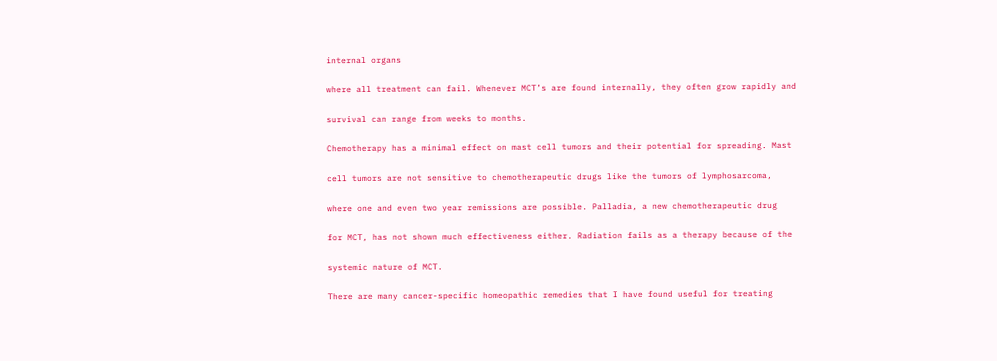internal organs

where all treatment can fail. Whenever MCT’s are found internally, they often grow rapidly and

survival can range from weeks to months.

Chemotherapy has a minimal effect on mast cell tumors and their potential for spreading. Mast

cell tumors are not sensitive to chemotherapeutic drugs like the tumors of lymphosarcoma,

where one and even two year remissions are possible. Palladia, a new chemotherapeutic drug

for MCT, has not shown much effectiveness either. Radiation fails as a therapy because of the

systemic nature of MCT.

There are many cancer-specific homeopathic remedies that I have found useful for treating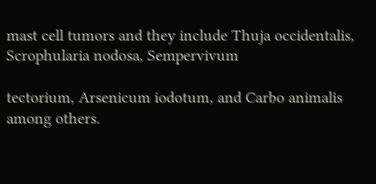mast cell tumors and they include Thuja occidentalis, Scrophularia nodosa, Sempervivum

tectorium, Arsenicum iodotum, and Carbo animalis among others.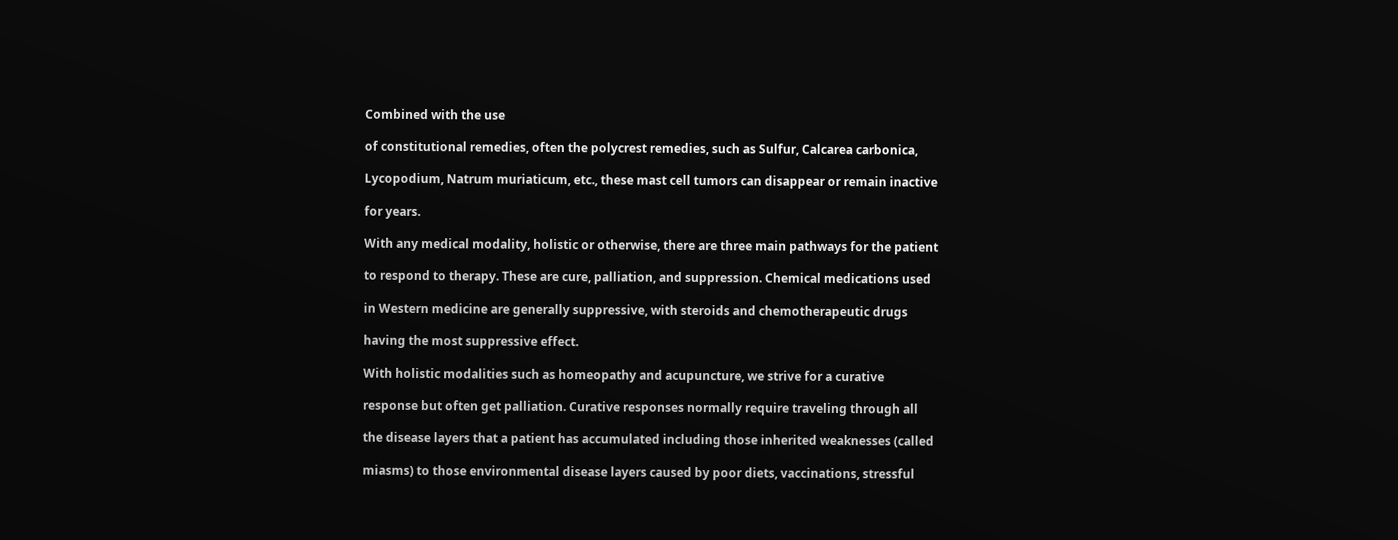Combined with the use

of constitutional remedies, often the polycrest remedies, such as Sulfur, Calcarea carbonica,

Lycopodium, Natrum muriaticum, etc., these mast cell tumors can disappear or remain inactive

for years.

With any medical modality, holistic or otherwise, there are three main pathways for the patient

to respond to therapy. These are cure, palliation, and suppression. Chemical medications used

in Western medicine are generally suppressive, with steroids and chemotherapeutic drugs

having the most suppressive effect.

With holistic modalities such as homeopathy and acupuncture, we strive for a curative

response but often get palliation. Curative responses normally require traveling through all

the disease layers that a patient has accumulated including those inherited weaknesses (called

miasms) to those environmental disease layers caused by poor diets, vaccinations, stressful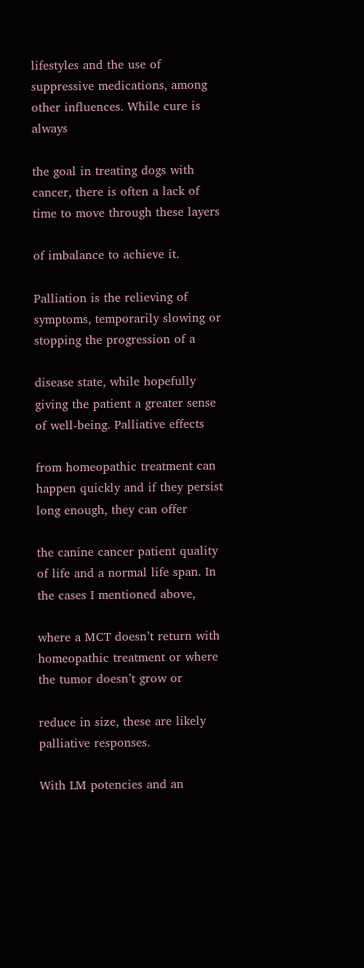lifestyles and the use of suppressive medications, among other influences. While cure is always

the goal in treating dogs with cancer, there is often a lack of time to move through these layers

of imbalance to achieve it.

Palliation is the relieving of symptoms, temporarily slowing or stopping the progression of a

disease state, while hopefully giving the patient a greater sense of well-being. Palliative effects

from homeopathic treatment can happen quickly and if they persist long enough, they can offer

the canine cancer patient quality of life and a normal life span. In the cases I mentioned above,

where a MCT doesn’t return with homeopathic treatment or where the tumor doesn’t grow or

reduce in size, these are likely palliative responses.

With LM potencies and an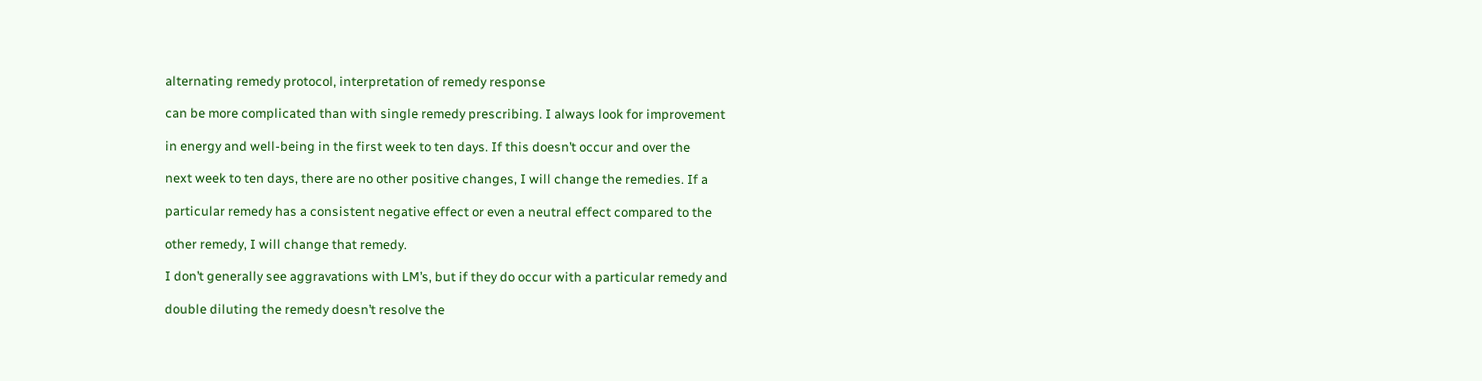alternating remedy protocol, interpretation of remedy response

can be more complicated than with single remedy prescribing. I always look for improvement

in energy and well-being in the first week to ten days. If this doesn’t occur and over the

next week to ten days, there are no other positive changes, I will change the remedies. If a

particular remedy has a consistent negative effect or even a neutral effect compared to the

other remedy, I will change that remedy.

I don’t generally see aggravations with LM’s, but if they do occur with a particular remedy and

double diluting the remedy doesn’t resolve the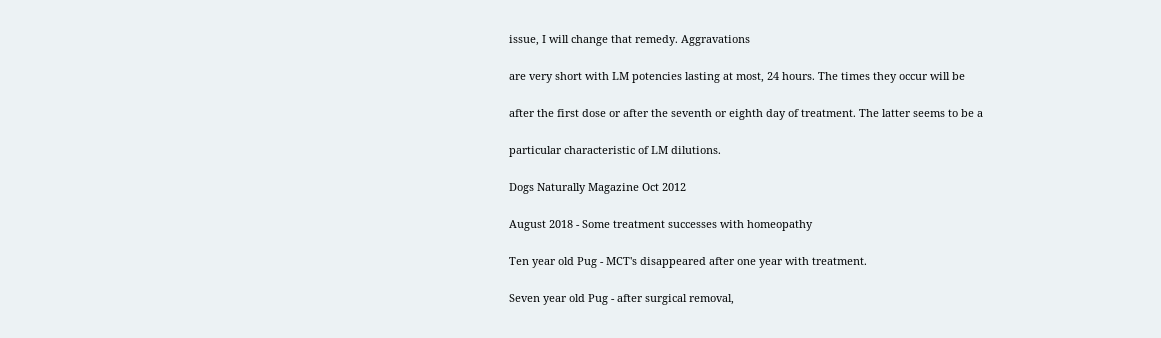issue, I will change that remedy. Aggravations

are very short with LM potencies lasting at most, 24 hours. The times they occur will be

after the first dose or after the seventh or eighth day of treatment. The latter seems to be a

particular characteristic of LM dilutions.

Dogs Naturally Magazine Oct 2012

August 2018 - Some treatment successes with homeopathy

Ten year old Pug - MCT's disappeared after one year with treatment.

Seven year old Pug - after surgical removal,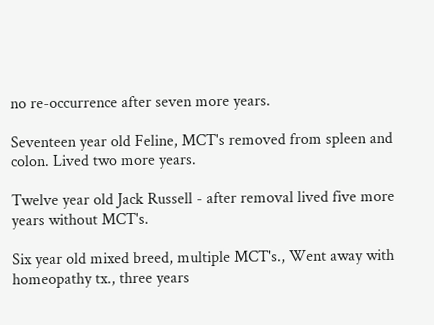no re-occurrence after seven more years.

Seventeen year old Feline, MCT's removed from spleen and colon. Lived two more years.

Twelve year old Jack Russell - after removal lived five more years without MCT's.

Six year old mixed breed, multiple MCT's., Went away with homeopathy tx., three years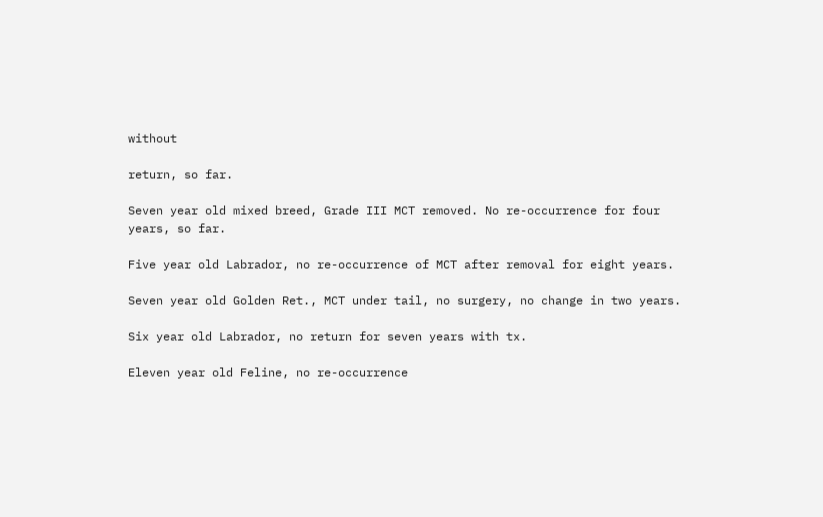without

return, so far.

Seven year old mixed breed, Grade III MCT removed. No re-occurrence for four years, so far.

Five year old Labrador, no re-occurrence of MCT after removal for eight years.

Seven year old Golden Ret., MCT under tail, no surgery, no change in two years.

Six year old Labrador, no return for seven years with tx.

Eleven year old Feline, no re-occurrence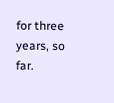for three years, so far.